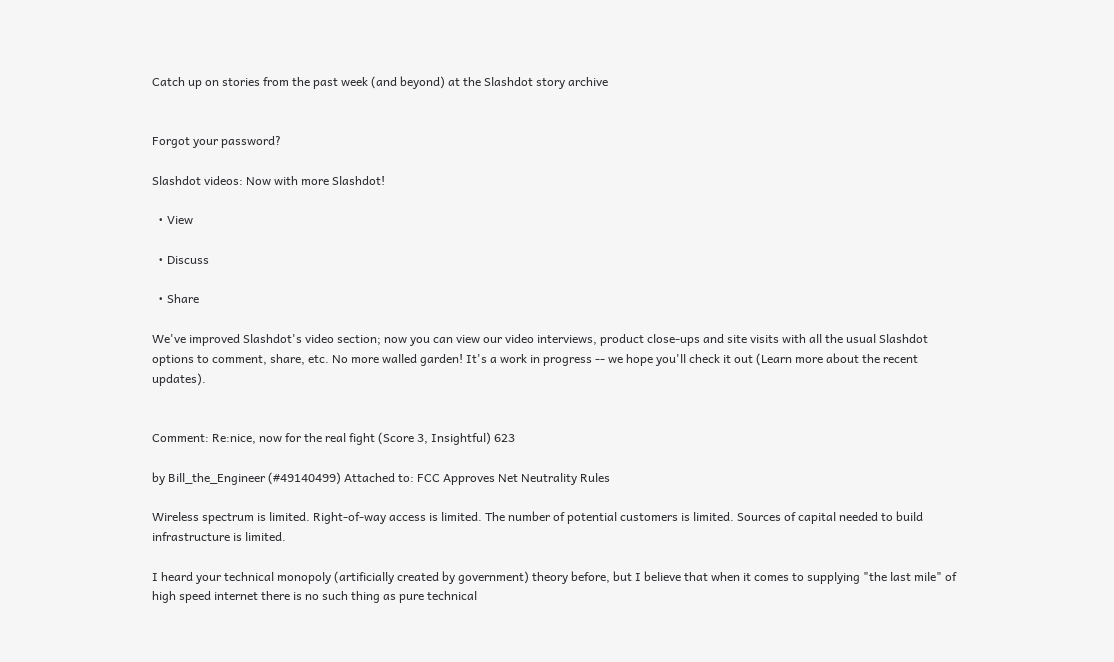Catch up on stories from the past week (and beyond) at the Slashdot story archive


Forgot your password?

Slashdot videos: Now with more Slashdot!

  • View

  • Discuss

  • Share

We've improved Slashdot's video section; now you can view our video interviews, product close-ups and site visits with all the usual Slashdot options to comment, share, etc. No more walled garden! It's a work in progress -- we hope you'll check it out (Learn more about the recent updates).


Comment: Re:nice, now for the real fight (Score 3, Insightful) 623

by Bill_the_Engineer (#49140499) Attached to: FCC Approves Net Neutrality Rules

Wireless spectrum is limited. Right-of-way access is limited. The number of potential customers is limited. Sources of capital needed to build infrastructure is limited.

I heard your technical monopoly (artificially created by government) theory before, but I believe that when it comes to supplying "the last mile" of high speed internet there is no such thing as pure technical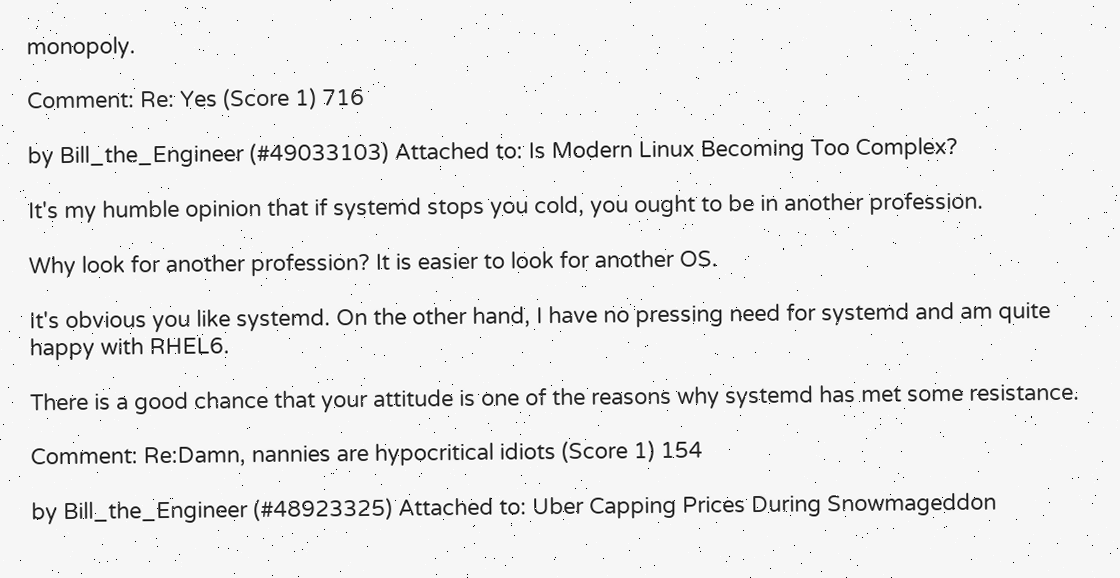monopoly.

Comment: Re: Yes (Score 1) 716

by Bill_the_Engineer (#49033103) Attached to: Is Modern Linux Becoming Too Complex?

It's my humble opinion that if systemd stops you cold, you ought to be in another profession.

Why look for another profession? It is easier to look for another OS.

It's obvious you like systemd. On the other hand, I have no pressing need for systemd and am quite happy with RHEL6.

There is a good chance that your attitude is one of the reasons why systemd has met some resistance.

Comment: Re:Damn, nannies are hypocritical idiots (Score 1) 154

by Bill_the_Engineer (#48923325) Attached to: Uber Capping Prices During Snowmageddon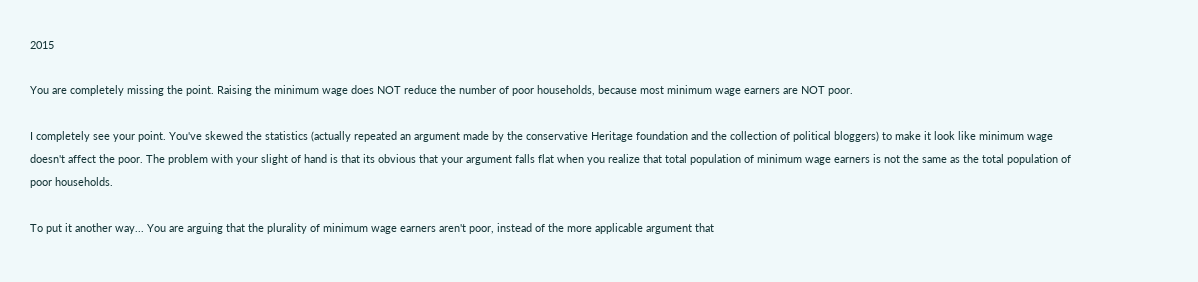2015

You are completely missing the point. Raising the minimum wage does NOT reduce the number of poor households, because most minimum wage earners are NOT poor.

I completely see your point. You've skewed the statistics (actually repeated an argument made by the conservative Heritage foundation and the collection of political bloggers) to make it look like minimum wage doesn't affect the poor. The problem with your slight of hand is that its obvious that your argument falls flat when you realize that total population of minimum wage earners is not the same as the total population of poor households.

To put it another way... You are arguing that the plurality of minimum wage earners aren't poor, instead of the more applicable argument that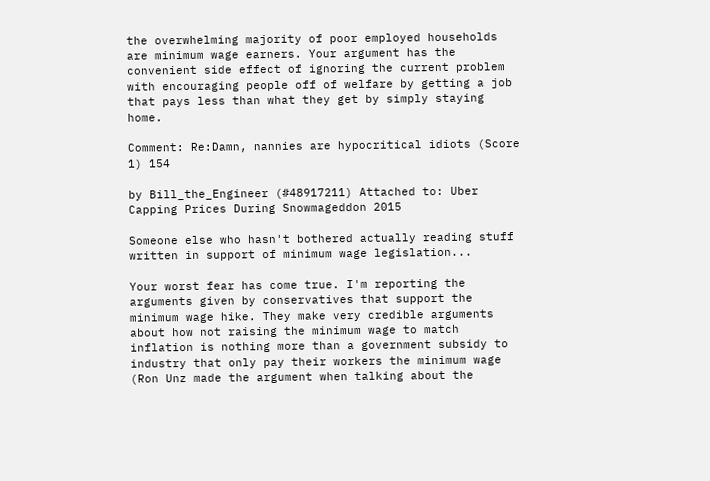the overwhelming majority of poor employed households are minimum wage earners. Your argument has the convenient side effect of ignoring the current problem with encouraging people off of welfare by getting a job that pays less than what they get by simply staying home.

Comment: Re:Damn, nannies are hypocritical idiots (Score 1) 154

by Bill_the_Engineer (#48917211) Attached to: Uber Capping Prices During Snowmageddon 2015

Someone else who hasn't bothered actually reading stuff written in support of minimum wage legislation...

Your worst fear has come true. I'm reporting the arguments given by conservatives that support the minimum wage hike. They make very credible arguments about how not raising the minimum wage to match inflation is nothing more than a government subsidy to industry that only pay their workers the minimum wage (Ron Unz made the argument when talking about the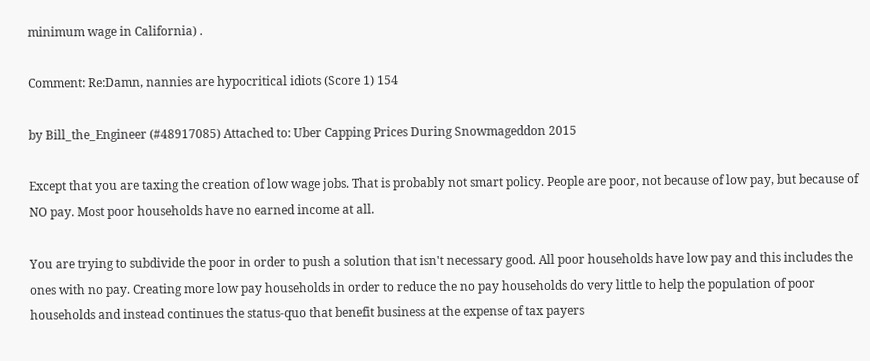minimum wage in California) .

Comment: Re:Damn, nannies are hypocritical idiots (Score 1) 154

by Bill_the_Engineer (#48917085) Attached to: Uber Capping Prices During Snowmageddon 2015

Except that you are taxing the creation of low wage jobs. That is probably not smart policy. People are poor, not because of low pay, but because of NO pay. Most poor households have no earned income at all.

You are trying to subdivide the poor in order to push a solution that isn't necessary good. All poor households have low pay and this includes the ones with no pay. Creating more low pay households in order to reduce the no pay households do very little to help the population of poor households and instead continues the status-quo that benefit business at the expense of tax payers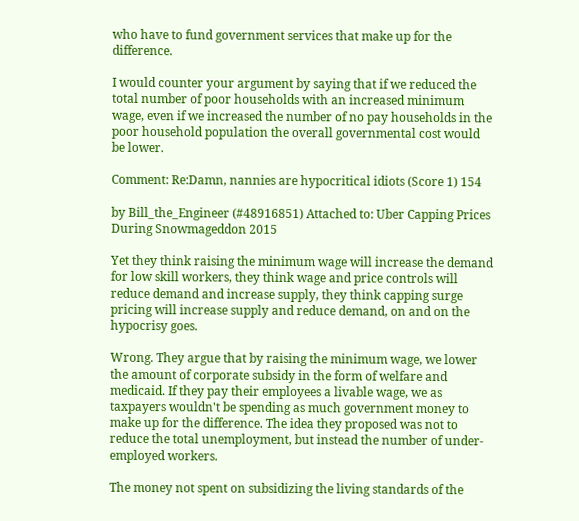who have to fund government services that make up for the difference.

I would counter your argument by saying that if we reduced the total number of poor households with an increased minimum wage, even if we increased the number of no pay households in the poor household population the overall governmental cost would be lower.

Comment: Re:Damn, nannies are hypocritical idiots (Score 1) 154

by Bill_the_Engineer (#48916851) Attached to: Uber Capping Prices During Snowmageddon 2015

Yet they think raising the minimum wage will increase the demand for low skill workers, they think wage and price controls will reduce demand and increase supply, they think capping surge pricing will increase supply and reduce demand, on and on the hypocrisy goes.

Wrong. They argue that by raising the minimum wage, we lower the amount of corporate subsidy in the form of welfare and medicaid. If they pay their employees a livable wage, we as taxpayers wouldn't be spending as much government money to make up for the difference. The idea they proposed was not to reduce the total unemployment, but instead the number of under-employed workers.

The money not spent on subsidizing the living standards of the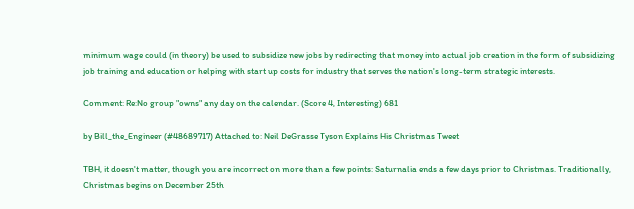minimum wage could (in theory) be used to subsidize new jobs by redirecting that money into actual job creation in the form of subsidizing job training and education or helping with start up costs for industry that serves the nation's long-term strategic interests.

Comment: Re:No group "owns" any day on the calendar. (Score 4, Interesting) 681

by Bill_the_Engineer (#48689717) Attached to: Neil DeGrasse Tyson Explains His Christmas Tweet

TBH, it doesn't matter, though you are incorrect on more than a few points: Saturnalia ends a few days prior to Christmas. Traditionally, Christmas begins on December 25th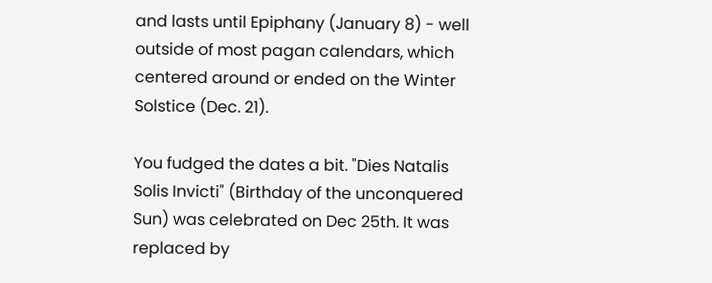and lasts until Epiphany (January 8) - well outside of most pagan calendars, which centered around or ended on the Winter Solstice (Dec. 21).

You fudged the dates a bit. "Dies Natalis Solis Invicti" (Birthday of the unconquered Sun) was celebrated on Dec 25th. It was replaced by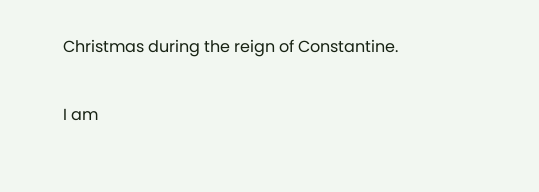Christmas during the reign of Constantine.

I am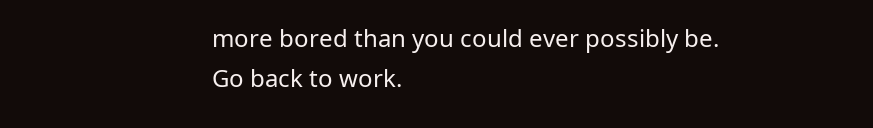more bored than you could ever possibly be. Go back to work.